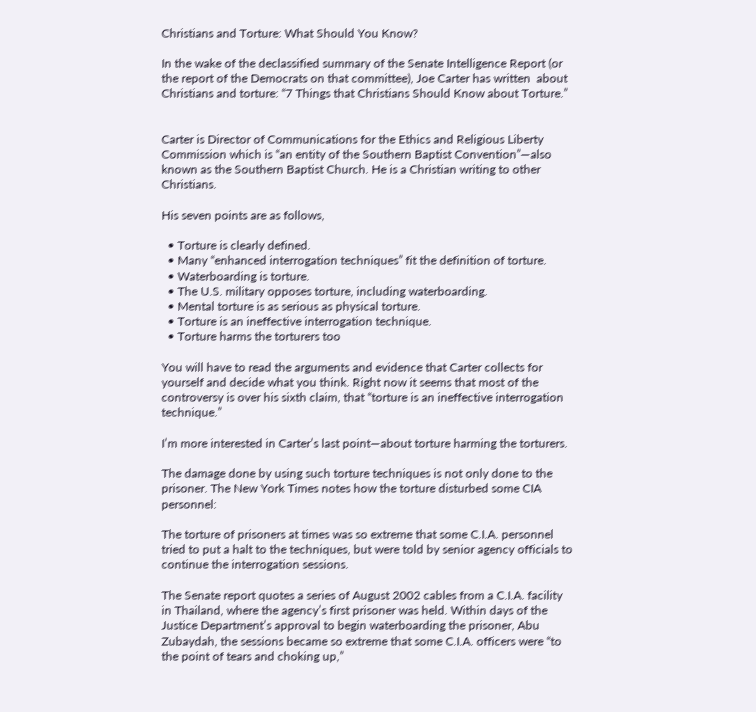Christians and Torture: What Should You Know?

In the wake of the declassified summary of the Senate Intelligence Report (or the report of the Democrats on that committee), Joe Carter has written  about Christians and torture: “7 Things that Christians Should Know about Torture.”


Carter is Director of Communications for the Ethics and Religious Liberty Commission which is “an entity of the Southern Baptist Convention”—also known as the Southern Baptist Church. He is a Christian writing to other Christians.

His seven points are as follows,

  • Torture is clearly defined.
  • Many “enhanced interrogation techniques” fit the definition of torture.
  • Waterboarding is torture.
  • The U.S. military opposes torture, including waterboarding.
  • Mental torture is as serious as physical torture.
  • Torture is an ineffective interrogation technique.
  • Torture harms the torturers too

You will have to read the arguments and evidence that Carter collects for yourself and decide what you think. Right now it seems that most of the controversy is over his sixth claim, that “torture is an ineffective interrogation technique.”

I’m more interested in Carter’s last point—about torture harming the torturers.

The damage done by using such torture techniques is not only done to the prisoner. The New York Times notes how the torture disturbed some CIA personnel:

The torture of prisoners at times was so extreme that some C.I.A. personnel tried to put a halt to the techniques, but were told by senior agency officials to continue the interrogation sessions.

The Senate report quotes a series of August 2002 cables from a C.I.A. facility in Thailand, where the agency’s first prisoner was held. Within days of the Justice Department’s approval to begin waterboarding the prisoner, Abu Zubaydah, the sessions became so extreme that some C.I.A. officers were “to the point of tears and choking up,”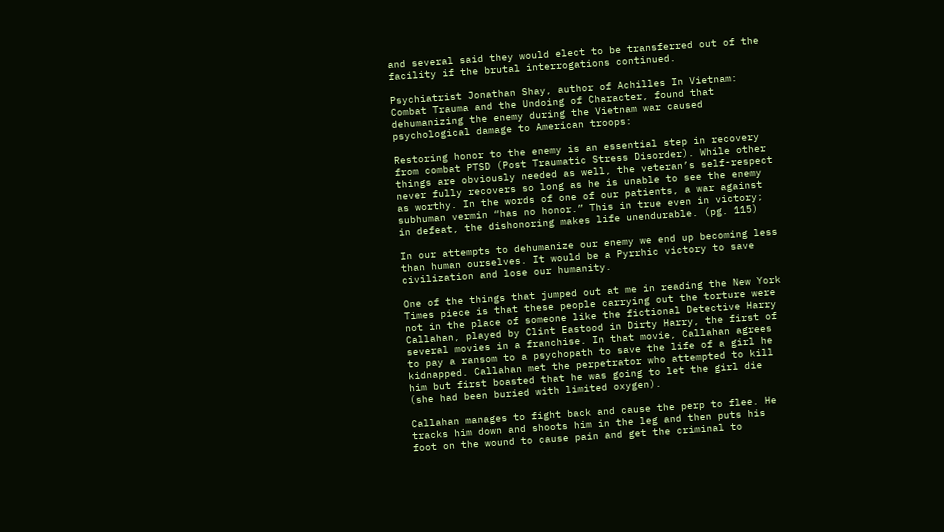and several said they would elect to be transferred out of the facility if the brutal interrogations continued.

Psychiatrist Jonathan Shay, author of Achilles In Vietnam: Combat Trauma and the Undoing of Character, found that dehumanizing the enemy during the Vietnam war caused psychological damage to American troops:

Restoring honor to the enemy is an essential step in recovery from combat PTSD (Post Traumatic Stress Disorder). While other things are obviously needed as well, the veteran’s self-respect never fully recovers so long as he is unable to see the enemy as worthy. In the words of one of our patients, a war against subhuman vermin “has no honor.” This in true even in victory; in defeat, the dishonoring makes life unendurable. (pg. 115)

In our attempts to dehumanize our enemy we end up becoming less than human ourselves. It would be a Pyrrhic victory to save civilization and lose our humanity.

One of the things that jumped out at me in reading the New York Times piece is that these people carrying out the torture were not in the place of someone like the fictional Detective Harry Callahan, played by Clint Eastood in Dirty Harry, the first of several movies in a franchise. In that movie, Callahan agrees to pay a ransom to a psychopath to save the life of a girl he kidnapped. Callahan met the perpetrator who attempted to kill him but first boasted that he was going to let the girl die (she had been buried with limited oxygen).

Callahan manages to fight back and cause the perp to flee. He tracks him down and shoots him in the leg and then puts his foot on the wound to cause pain and get the criminal to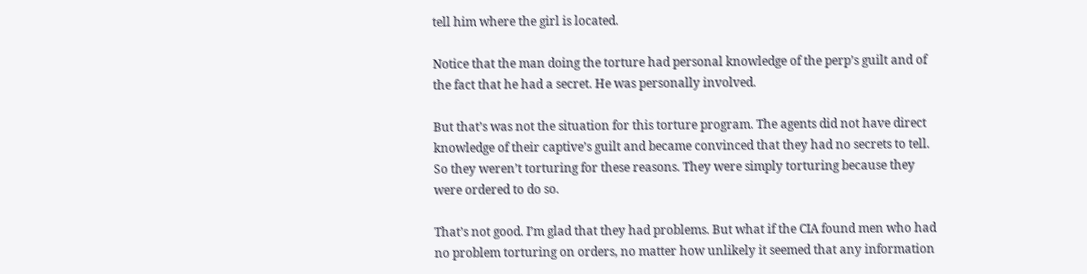tell him where the girl is located.

Notice that the man doing the torture had personal knowledge of the perp’s guilt and of the fact that he had a secret. He was personally involved.

But that’s was not the situation for this torture program. The agents did not have direct knowledge of their captive’s guilt and became convinced that they had no secrets to tell. So they weren’t torturing for these reasons. They were simply torturing because they were ordered to do so.

That’s not good. I’m glad that they had problems. But what if the CIA found men who had no problem torturing on orders, no matter how unlikely it seemed that any information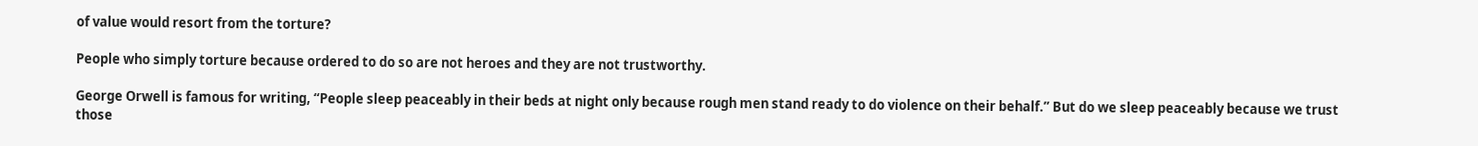of value would resort from the torture?

People who simply torture because ordered to do so are not heroes and they are not trustworthy.

George Orwell is famous for writing, “People sleep peaceably in their beds at night only because rough men stand ready to do violence on their behalf.” But do we sleep peaceably because we trust those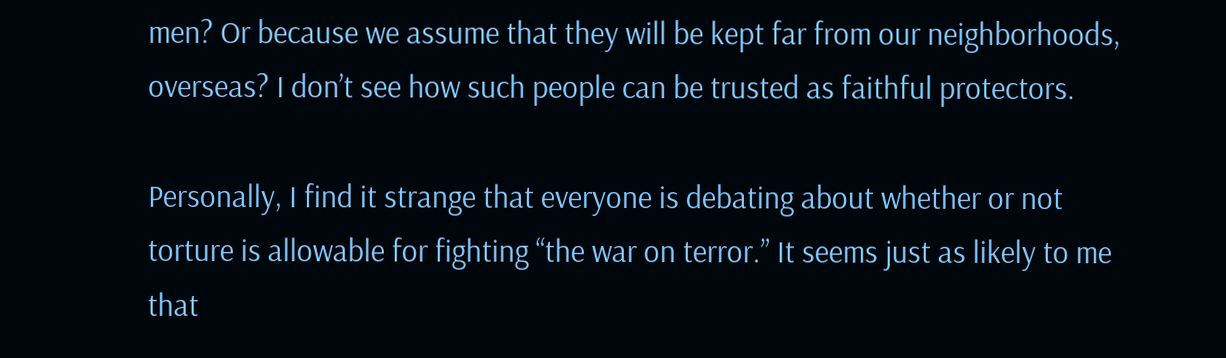men? Or because we assume that they will be kept far from our neighborhoods, overseas? I don’t see how such people can be trusted as faithful protectors.

Personally, I find it strange that everyone is debating about whether or not torture is allowable for fighting “the war on terror.” It seems just as likely to me that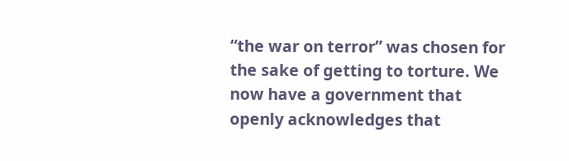“the war on terror” was chosen for the sake of getting to torture. We now have a government that openly acknowledges that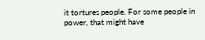it tortures people. For some people in power, that might have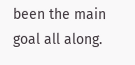been the main goal all along.